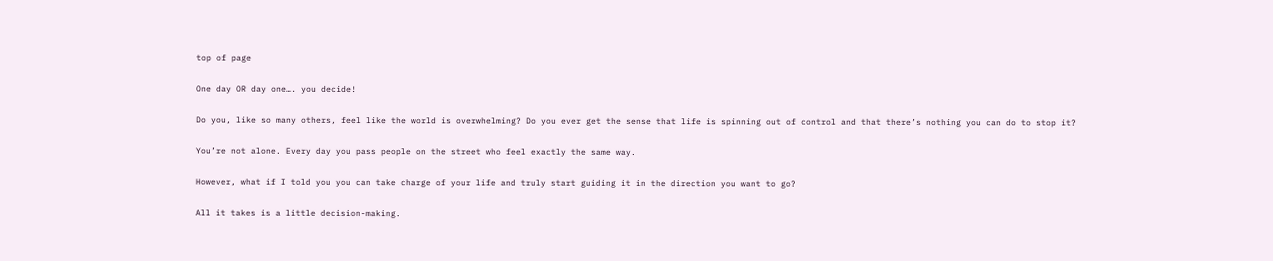top of page

One day OR day one…. you decide!

Do you, like so many others, feel like the world is overwhelming? Do you ever get the sense that life is spinning out of control and that there’s nothing you can do to stop it?

You’re not alone. Every day you pass people on the street who feel exactly the same way.

However, what if I told you you can take charge of your life and truly start guiding it in the direction you want to go?

All it takes is a little decision-making.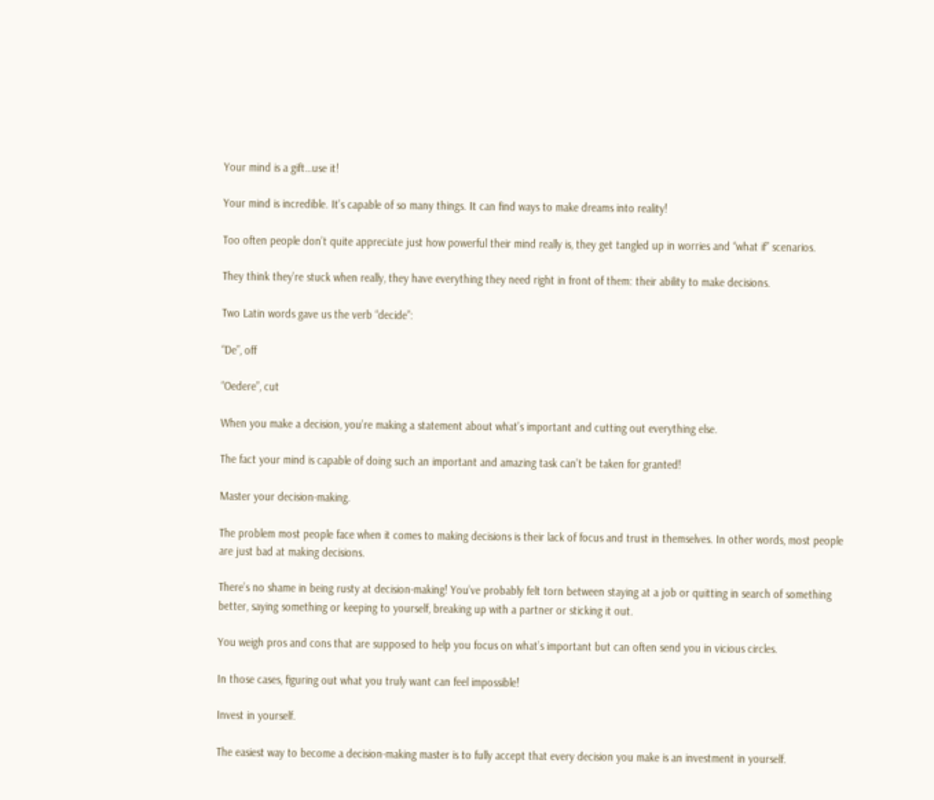Your mind is a gift…use it!

Your mind is incredible. It’s capable of so many things. It can find ways to make dreams into reality!

Too often people don’t quite appreciate just how powerful their mind really is, they get tangled up in worries and “what if” scenarios.

They think they’re stuck when really, they have everything they need right in front of them: their ability to make decisions.

Two Latin words gave us the verb “decide”:

“De”, off

“Oedere”, cut

When you make a decision, you’re making a statement about what’s important and cutting out everything else.

The fact your mind is capable of doing such an important and amazing task can’t be taken for granted!

Master your decision-making.

The problem most people face when it comes to making decisions is their lack of focus and trust in themselves. In other words, most people are just bad at making decisions.

There’s no shame in being rusty at decision-making! You’ve probably felt torn between staying at a job or quitting in search of something better, saying something or keeping to yourself, breaking up with a partner or sticking it out.

You weigh pros and cons that are supposed to help you focus on what’s important but can often send you in vicious circles.

In those cases, figuring out what you truly want can feel impossible!

Invest in yourself.

The easiest way to become a decision-making master is to fully accept that every decision you make is an investment in yourself.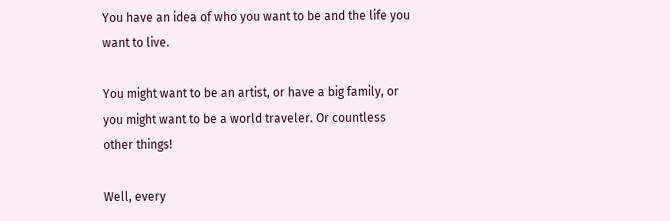You have an idea of who you want to be and the life you want to live.

You might want to be an artist, or have a big family, or you might want to be a world traveler. Or countless other things!

Well, every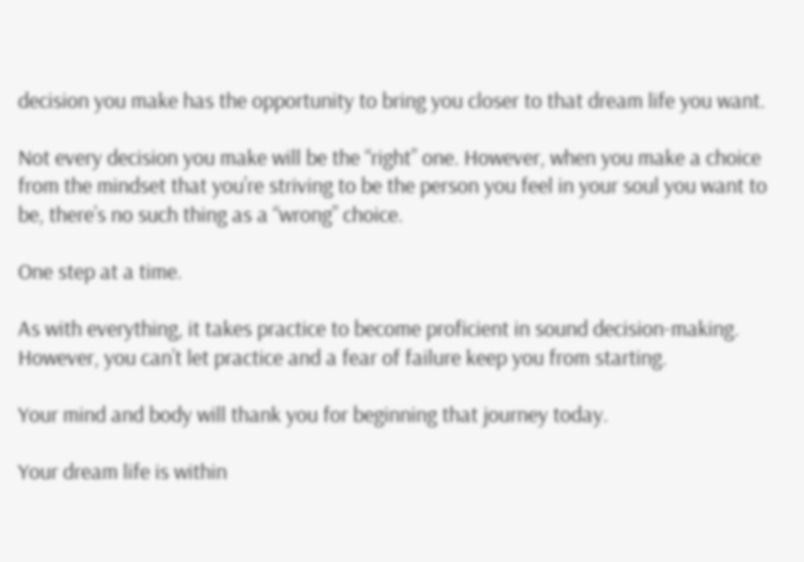decision you make has the opportunity to bring you closer to that dream life you want.

Not every decision you make will be the “right” one. However, when you make a choice from the mindset that you’re striving to be the person you feel in your soul you want to be, there’s no such thing as a “wrong” choice.

One step at a time.

As with everything, it takes practice to become proficient in sound decision-making. However, you can’t let practice and a fear of failure keep you from starting.

Your mind and body will thank you for beginning that journey today.

Your dream life is within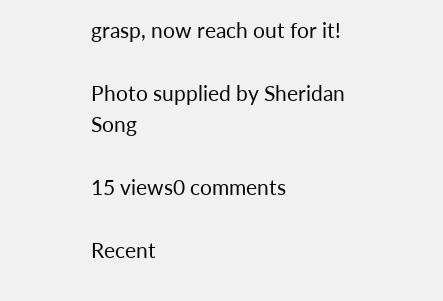grasp, now reach out for it!

Photo supplied by Sheridan Song

15 views0 comments

Recent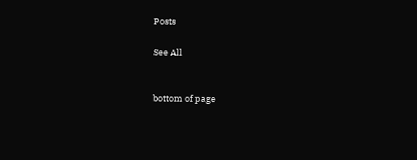Posts

See All


bottom of page